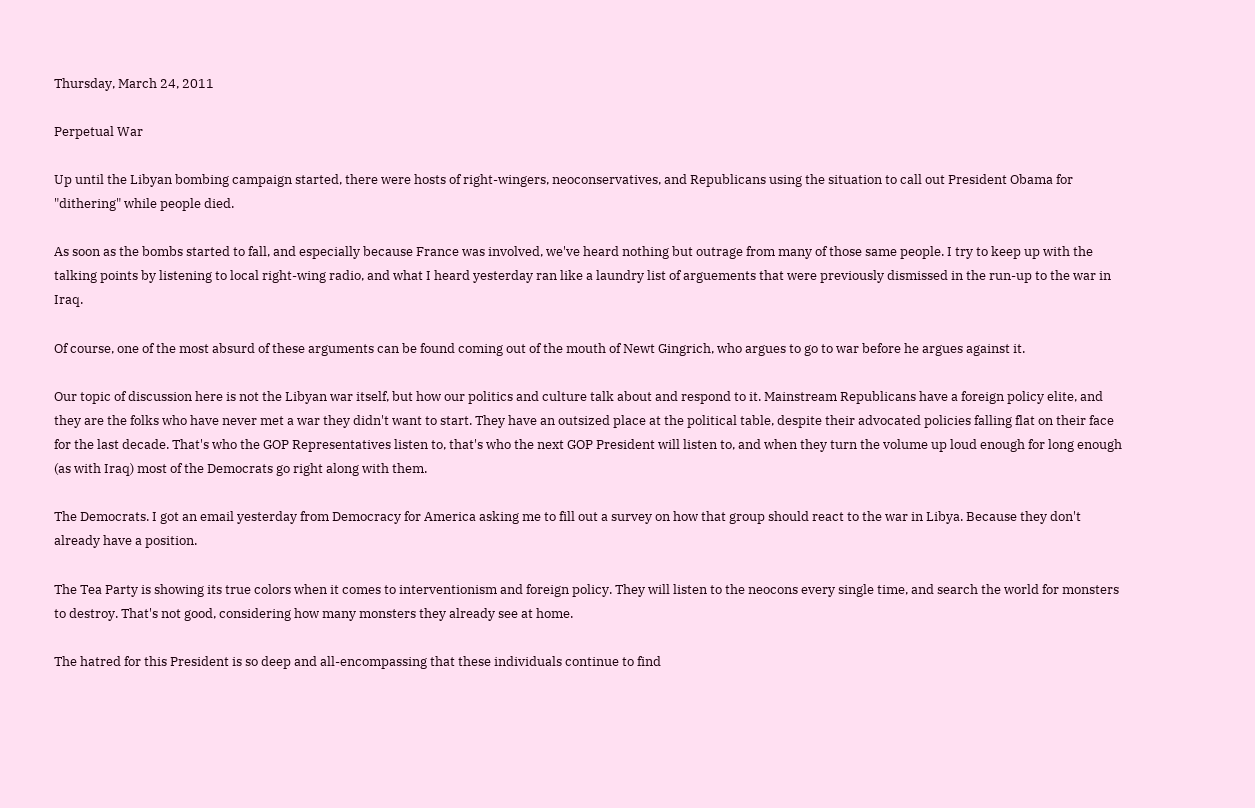Thursday, March 24, 2011

Perpetual War

Up until the Libyan bombing campaign started, there were hosts of right-wingers, neoconservatives, and Republicans using the situation to call out President Obama for "dithering" while people died.

As soon as the bombs started to fall, and especially because France was involved, we've heard nothing but outrage from many of those same people. I try to keep up with the talking points by listening to local right-wing radio, and what I heard yesterday ran like a laundry list of arguements that were previously dismissed in the run-up to the war in Iraq.

Of course, one of the most absurd of these arguments can be found coming out of the mouth of Newt Gingrich, who argues to go to war before he argues against it.

Our topic of discussion here is not the Libyan war itself, but how our politics and culture talk about and respond to it. Mainstream Republicans have a foreign policy elite, and they are the folks who have never met a war they didn't want to start. They have an outsized place at the political table, despite their advocated policies falling flat on their face for the last decade. That's who the GOP Representatives listen to, that's who the next GOP President will listen to, and when they turn the volume up loud enough for long enough (as with Iraq) most of the Democrats go right along with them.

The Democrats. I got an email yesterday from Democracy for America asking me to fill out a survey on how that group should react to the war in Libya. Because they don't already have a position.

The Tea Party is showing its true colors when it comes to interventionism and foreign policy. They will listen to the neocons every single time, and search the world for monsters to destroy. That's not good, considering how many monsters they already see at home.

The hatred for this President is so deep and all-encompassing that these individuals continue to find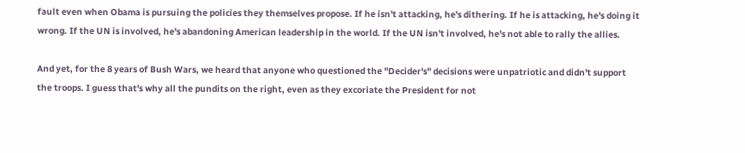fault even when Obama is pursuing the policies they themselves propose. If he isn't attacking, he's dithering. If he is attacking, he's doing it wrong. If the UN is involved, he's abandoning American leadership in the world. If the UN isn't involved, he's not able to rally the allies.

And yet, for the 8 years of Bush Wars, we heard that anyone who questioned the "Decider's" decisions were unpatriotic and didn't support the troops. I guess that's why all the pundits on the right, even as they excoriate the President for not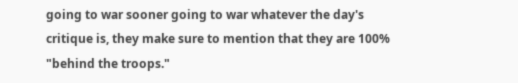going to war sooner going to war whatever the day's critique is, they make sure to mention that they are 100% "behind the troops."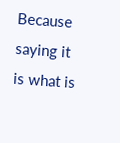Because saying it is what is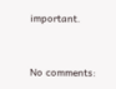important.


No comments: